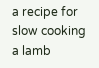a recipe for slow cooking a lamb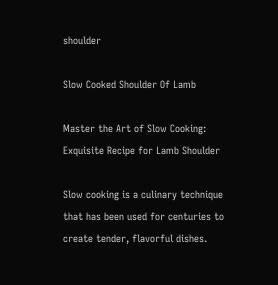shoulder

Slow Cooked Shoulder Of Lamb

Master the Art of Slow Cooking: Exquisite Recipe for Lamb Shoulder

Slow cooking is a culinary technique that has been used for centuries to create tender, flavorful dishes.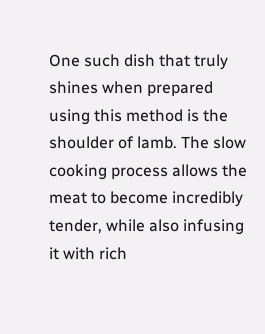One such dish that truly shines when prepared using this method is the shoulder of lamb. The slow cooking process allows the meat to become incredibly tender, while also infusing it with rich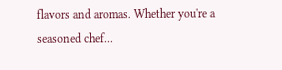flavors and aromas. Whether you're a seasoned chef...